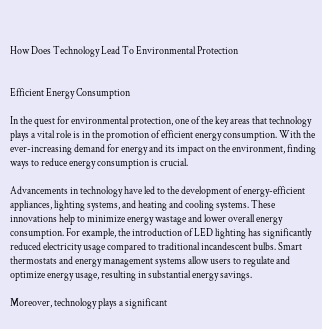How Does Technology Lead To Environmental Protection


Efficient Energy Consumption

In the quest for environmental protection, one of the key areas that technology plays a vital role is in the promotion of efficient energy consumption. With the ever-increasing demand for energy and its impact on the environment, finding ways to reduce energy consumption is crucial.

Advancements in technology have led to the development of energy-efficient appliances, lighting systems, and heating and cooling systems. These innovations help to minimize energy wastage and lower overall energy consumption. For example, the introduction of LED lighting has significantly reduced electricity usage compared to traditional incandescent bulbs. Smart thermostats and energy management systems allow users to regulate and optimize energy usage, resulting in substantial energy savings.

Moreover, technology plays a significant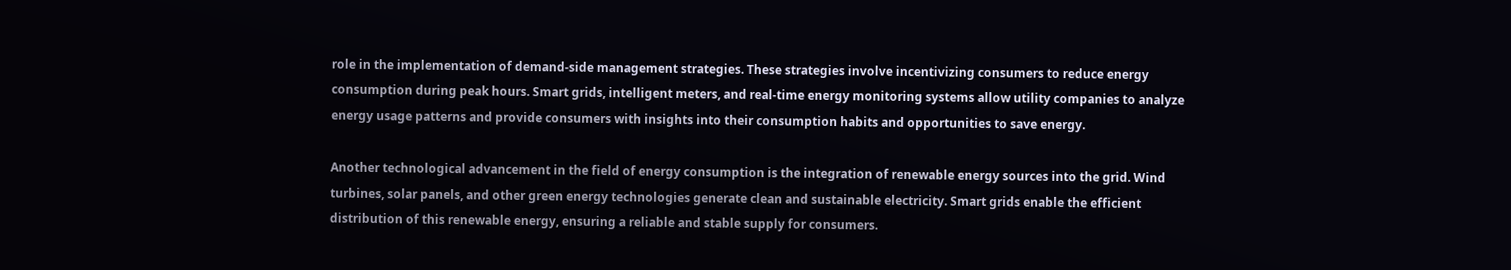role in the implementation of demand-side management strategies. These strategies involve incentivizing consumers to reduce energy consumption during peak hours. Smart grids, intelligent meters, and real-time energy monitoring systems allow utility companies to analyze energy usage patterns and provide consumers with insights into their consumption habits and opportunities to save energy.

Another technological advancement in the field of energy consumption is the integration of renewable energy sources into the grid. Wind turbines, solar panels, and other green energy technologies generate clean and sustainable electricity. Smart grids enable the efficient distribution of this renewable energy, ensuring a reliable and stable supply for consumers.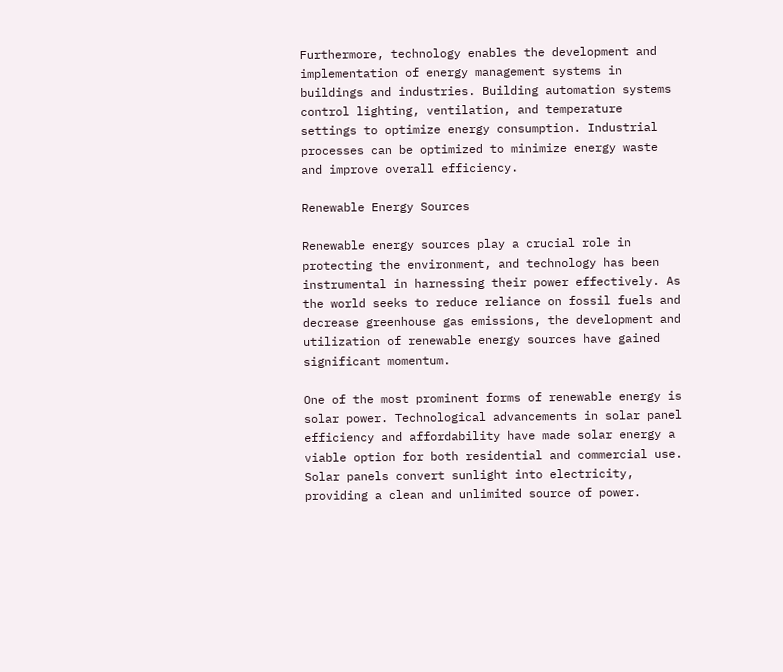Furthermore, technology enables the development and implementation of energy management systems in buildings and industries. Building automation systems control lighting, ventilation, and temperature settings to optimize energy consumption. Industrial processes can be optimized to minimize energy waste and improve overall efficiency.

Renewable Energy Sources

Renewable energy sources play a crucial role in protecting the environment, and technology has been instrumental in harnessing their power effectively. As the world seeks to reduce reliance on fossil fuels and decrease greenhouse gas emissions, the development and utilization of renewable energy sources have gained significant momentum.

One of the most prominent forms of renewable energy is solar power. Technological advancements in solar panel efficiency and affordability have made solar energy a viable option for both residential and commercial use. Solar panels convert sunlight into electricity, providing a clean and unlimited source of power.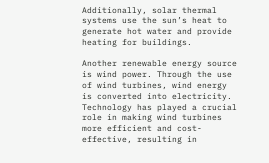Additionally, solar thermal systems use the sun’s heat to generate hot water and provide heating for buildings.

Another renewable energy source is wind power. Through the use of wind turbines, wind energy is converted into electricity. Technology has played a crucial role in making wind turbines more efficient and cost-effective, resulting in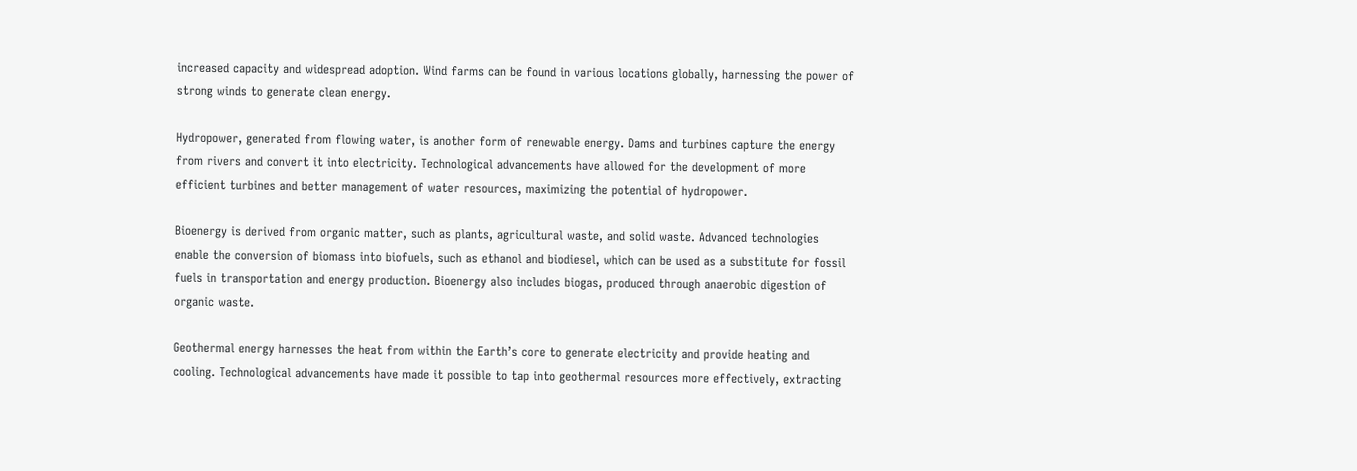increased capacity and widespread adoption. Wind farms can be found in various locations globally, harnessing the power of strong winds to generate clean energy.

Hydropower, generated from flowing water, is another form of renewable energy. Dams and turbines capture the energy from rivers and convert it into electricity. Technological advancements have allowed for the development of more efficient turbines and better management of water resources, maximizing the potential of hydropower.

Bioenergy is derived from organic matter, such as plants, agricultural waste, and solid waste. Advanced technologies enable the conversion of biomass into biofuels, such as ethanol and biodiesel, which can be used as a substitute for fossil fuels in transportation and energy production. Bioenergy also includes biogas, produced through anaerobic digestion of organic waste.

Geothermal energy harnesses the heat from within the Earth’s core to generate electricity and provide heating and cooling. Technological advancements have made it possible to tap into geothermal resources more effectively, extracting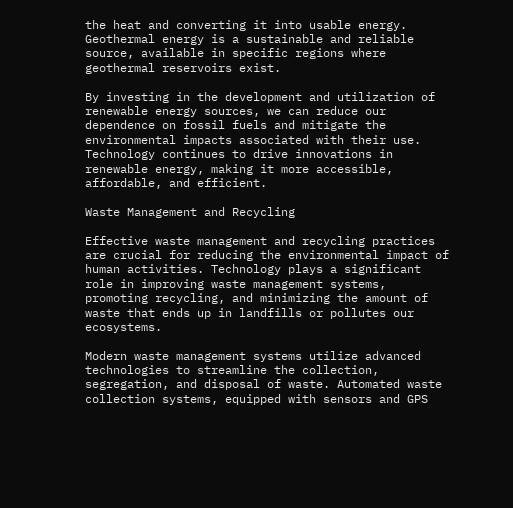the heat and converting it into usable energy. Geothermal energy is a sustainable and reliable source, available in specific regions where geothermal reservoirs exist.

By investing in the development and utilization of renewable energy sources, we can reduce our dependence on fossil fuels and mitigate the environmental impacts associated with their use. Technology continues to drive innovations in renewable energy, making it more accessible, affordable, and efficient.

Waste Management and Recycling

Effective waste management and recycling practices are crucial for reducing the environmental impact of human activities. Technology plays a significant role in improving waste management systems, promoting recycling, and minimizing the amount of waste that ends up in landfills or pollutes our ecosystems.

Modern waste management systems utilize advanced technologies to streamline the collection, segregation, and disposal of waste. Automated waste collection systems, equipped with sensors and GPS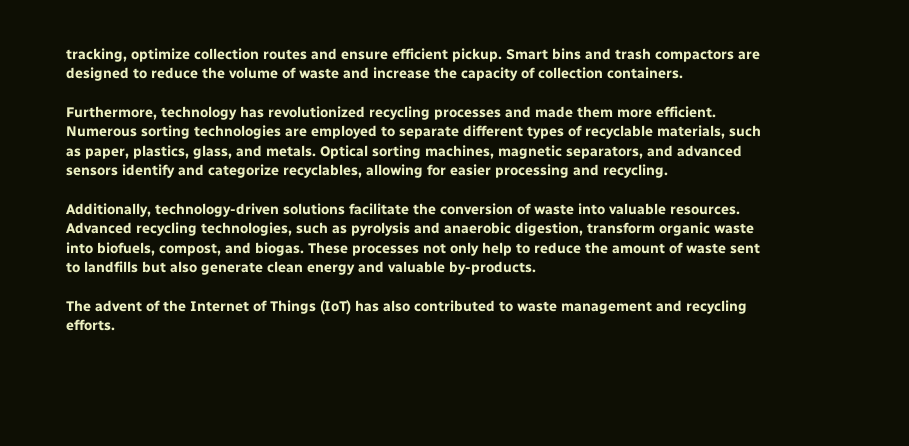tracking, optimize collection routes and ensure efficient pickup. Smart bins and trash compactors are designed to reduce the volume of waste and increase the capacity of collection containers.

Furthermore, technology has revolutionized recycling processes and made them more efficient. Numerous sorting technologies are employed to separate different types of recyclable materials, such as paper, plastics, glass, and metals. Optical sorting machines, magnetic separators, and advanced sensors identify and categorize recyclables, allowing for easier processing and recycling.

Additionally, technology-driven solutions facilitate the conversion of waste into valuable resources. Advanced recycling technologies, such as pyrolysis and anaerobic digestion, transform organic waste into biofuels, compost, and biogas. These processes not only help to reduce the amount of waste sent to landfills but also generate clean energy and valuable by-products.

The advent of the Internet of Things (IoT) has also contributed to waste management and recycling efforts.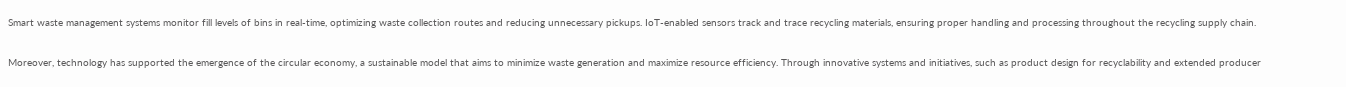Smart waste management systems monitor fill levels of bins in real-time, optimizing waste collection routes and reducing unnecessary pickups. IoT-enabled sensors track and trace recycling materials, ensuring proper handling and processing throughout the recycling supply chain.

Moreover, technology has supported the emergence of the circular economy, a sustainable model that aims to minimize waste generation and maximize resource efficiency. Through innovative systems and initiatives, such as product design for recyclability and extended producer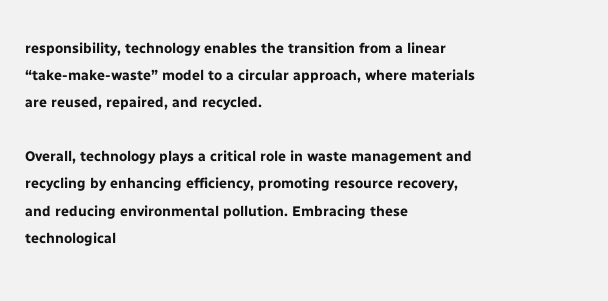responsibility, technology enables the transition from a linear “take-make-waste” model to a circular approach, where materials are reused, repaired, and recycled.

Overall, technology plays a critical role in waste management and recycling by enhancing efficiency, promoting resource recovery, and reducing environmental pollution. Embracing these technological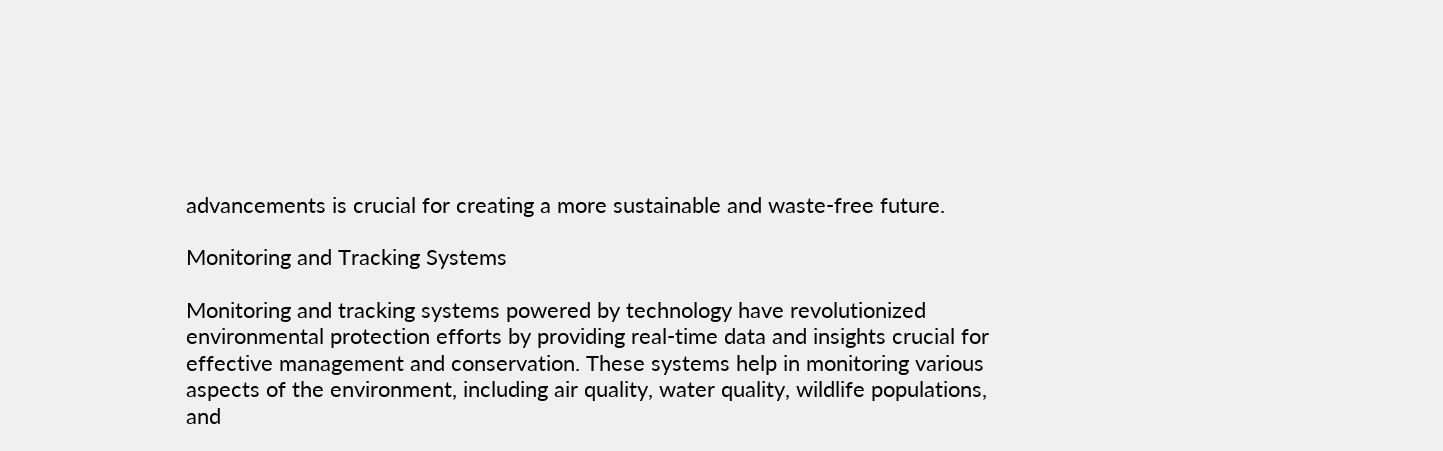advancements is crucial for creating a more sustainable and waste-free future.

Monitoring and Tracking Systems

Monitoring and tracking systems powered by technology have revolutionized environmental protection efforts by providing real-time data and insights crucial for effective management and conservation. These systems help in monitoring various aspects of the environment, including air quality, water quality, wildlife populations, and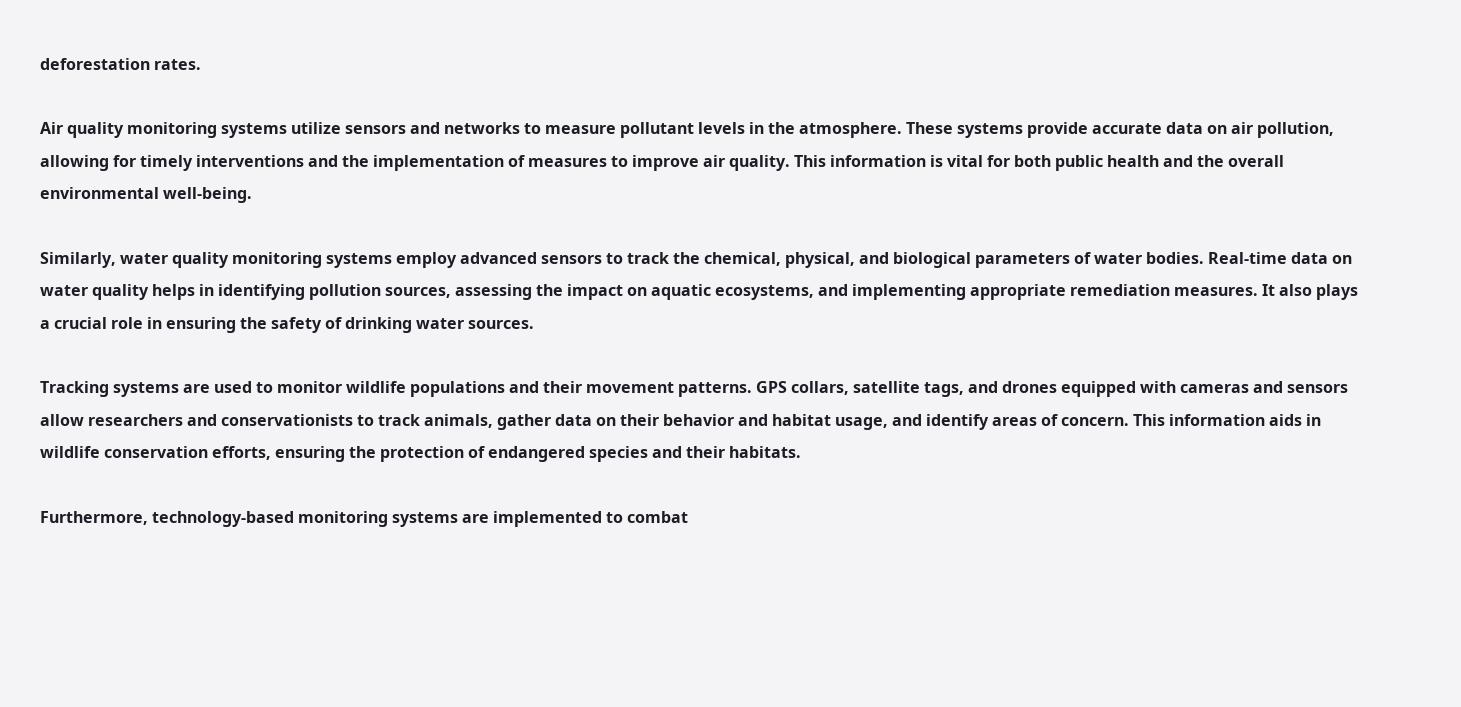deforestation rates.

Air quality monitoring systems utilize sensors and networks to measure pollutant levels in the atmosphere. These systems provide accurate data on air pollution, allowing for timely interventions and the implementation of measures to improve air quality. This information is vital for both public health and the overall environmental well-being.

Similarly, water quality monitoring systems employ advanced sensors to track the chemical, physical, and biological parameters of water bodies. Real-time data on water quality helps in identifying pollution sources, assessing the impact on aquatic ecosystems, and implementing appropriate remediation measures. It also plays a crucial role in ensuring the safety of drinking water sources.

Tracking systems are used to monitor wildlife populations and their movement patterns. GPS collars, satellite tags, and drones equipped with cameras and sensors allow researchers and conservationists to track animals, gather data on their behavior and habitat usage, and identify areas of concern. This information aids in wildlife conservation efforts, ensuring the protection of endangered species and their habitats.

Furthermore, technology-based monitoring systems are implemented to combat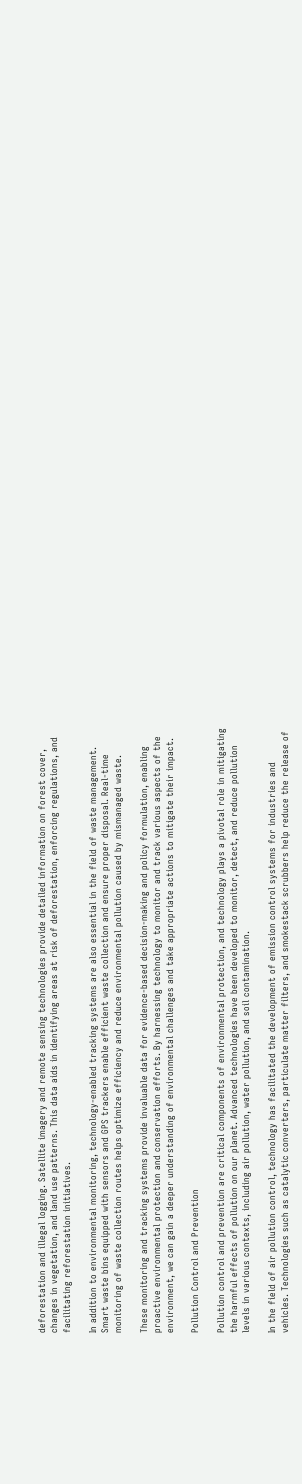deforestation and illegal logging. Satellite imagery and remote sensing technologies provide detailed information on forest cover, changes in vegetation, and land use patterns. This data aids in identifying areas at risk of deforestation, enforcing regulations, and facilitating reforestation initiatives.

In addition to environmental monitoring, technology-enabled tracking systems are also essential in the field of waste management. Smart waste bins equipped with sensors and GPS trackers enable efficient waste collection and ensure proper disposal. Real-time monitoring of waste collection routes helps optimize efficiency and reduce environmental pollution caused by mismanaged waste.

These monitoring and tracking systems provide invaluable data for evidence-based decision-making and policy formulation, enabling proactive environmental protection and conservation efforts. By harnessing technology to monitor and track various aspects of the environment, we can gain a deeper understanding of environmental challenges and take appropriate actions to mitigate their impact.

Pollution Control and Prevention

Pollution control and prevention are critical components of environmental protection, and technology plays a pivotal role in mitigating the harmful effects of pollution on our planet. Advanced technologies have been developed to monitor, detect, and reduce pollution levels in various contexts, including air pollution, water pollution, and soil contamination.

In the field of air pollution control, technology has facilitated the development of emission control systems for industries and vehicles. Technologies such as catalytic converters, particulate matter filters, and smokestack scrubbers help reduce the release of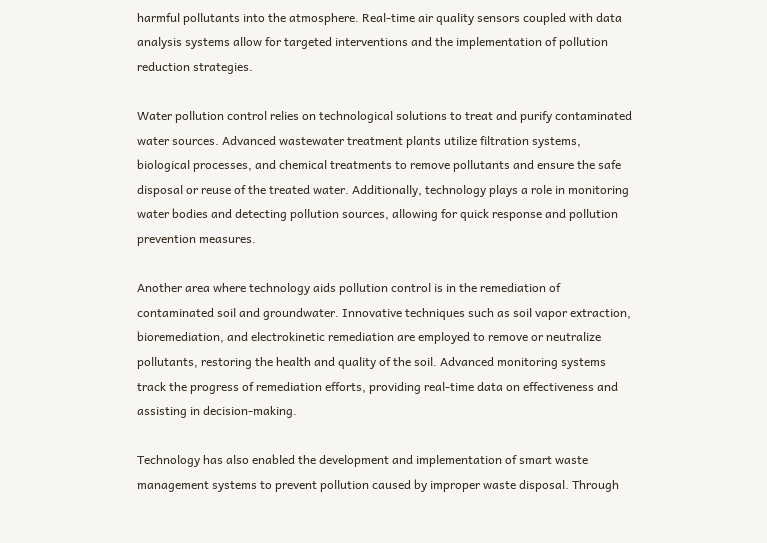harmful pollutants into the atmosphere. Real-time air quality sensors coupled with data analysis systems allow for targeted interventions and the implementation of pollution reduction strategies.

Water pollution control relies on technological solutions to treat and purify contaminated water sources. Advanced wastewater treatment plants utilize filtration systems, biological processes, and chemical treatments to remove pollutants and ensure the safe disposal or reuse of the treated water. Additionally, technology plays a role in monitoring water bodies and detecting pollution sources, allowing for quick response and pollution prevention measures.

Another area where technology aids pollution control is in the remediation of contaminated soil and groundwater. Innovative techniques such as soil vapor extraction, bioremediation, and electrokinetic remediation are employed to remove or neutralize pollutants, restoring the health and quality of the soil. Advanced monitoring systems track the progress of remediation efforts, providing real-time data on effectiveness and assisting in decision-making.

Technology has also enabled the development and implementation of smart waste management systems to prevent pollution caused by improper waste disposal. Through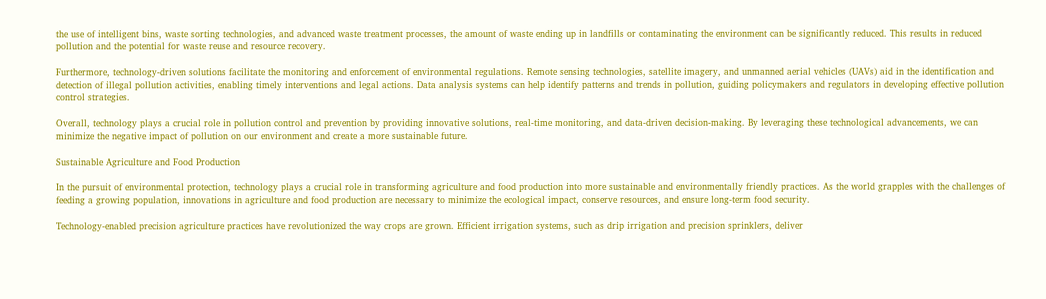the use of intelligent bins, waste sorting technologies, and advanced waste treatment processes, the amount of waste ending up in landfills or contaminating the environment can be significantly reduced. This results in reduced pollution and the potential for waste reuse and resource recovery.

Furthermore, technology-driven solutions facilitate the monitoring and enforcement of environmental regulations. Remote sensing technologies, satellite imagery, and unmanned aerial vehicles (UAVs) aid in the identification and detection of illegal pollution activities, enabling timely interventions and legal actions. Data analysis systems can help identify patterns and trends in pollution, guiding policymakers and regulators in developing effective pollution control strategies.

Overall, technology plays a crucial role in pollution control and prevention by providing innovative solutions, real-time monitoring, and data-driven decision-making. By leveraging these technological advancements, we can minimize the negative impact of pollution on our environment and create a more sustainable future.

Sustainable Agriculture and Food Production

In the pursuit of environmental protection, technology plays a crucial role in transforming agriculture and food production into more sustainable and environmentally friendly practices. As the world grapples with the challenges of feeding a growing population, innovations in agriculture and food production are necessary to minimize the ecological impact, conserve resources, and ensure long-term food security.

Technology-enabled precision agriculture practices have revolutionized the way crops are grown. Efficient irrigation systems, such as drip irrigation and precision sprinklers, deliver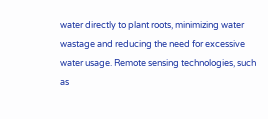water directly to plant roots, minimizing water wastage and reducing the need for excessive water usage. Remote sensing technologies, such as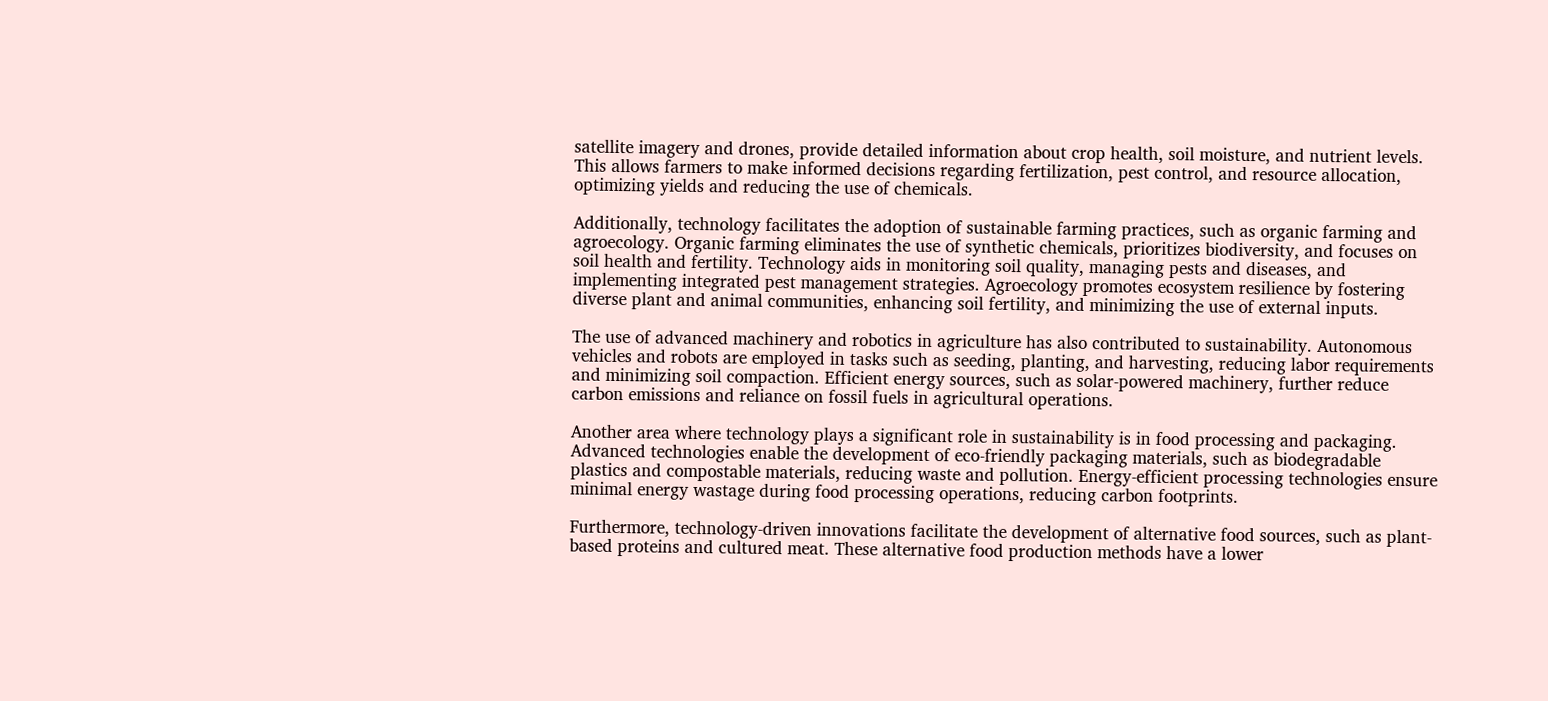satellite imagery and drones, provide detailed information about crop health, soil moisture, and nutrient levels. This allows farmers to make informed decisions regarding fertilization, pest control, and resource allocation, optimizing yields and reducing the use of chemicals.

Additionally, technology facilitates the adoption of sustainable farming practices, such as organic farming and agroecology. Organic farming eliminates the use of synthetic chemicals, prioritizes biodiversity, and focuses on soil health and fertility. Technology aids in monitoring soil quality, managing pests and diseases, and implementing integrated pest management strategies. Agroecology promotes ecosystem resilience by fostering diverse plant and animal communities, enhancing soil fertility, and minimizing the use of external inputs.

The use of advanced machinery and robotics in agriculture has also contributed to sustainability. Autonomous vehicles and robots are employed in tasks such as seeding, planting, and harvesting, reducing labor requirements and minimizing soil compaction. Efficient energy sources, such as solar-powered machinery, further reduce carbon emissions and reliance on fossil fuels in agricultural operations.

Another area where technology plays a significant role in sustainability is in food processing and packaging. Advanced technologies enable the development of eco-friendly packaging materials, such as biodegradable plastics and compostable materials, reducing waste and pollution. Energy-efficient processing technologies ensure minimal energy wastage during food processing operations, reducing carbon footprints.

Furthermore, technology-driven innovations facilitate the development of alternative food sources, such as plant-based proteins and cultured meat. These alternative food production methods have a lower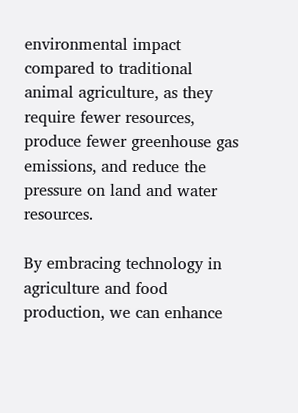environmental impact compared to traditional animal agriculture, as they require fewer resources, produce fewer greenhouse gas emissions, and reduce the pressure on land and water resources.

By embracing technology in agriculture and food production, we can enhance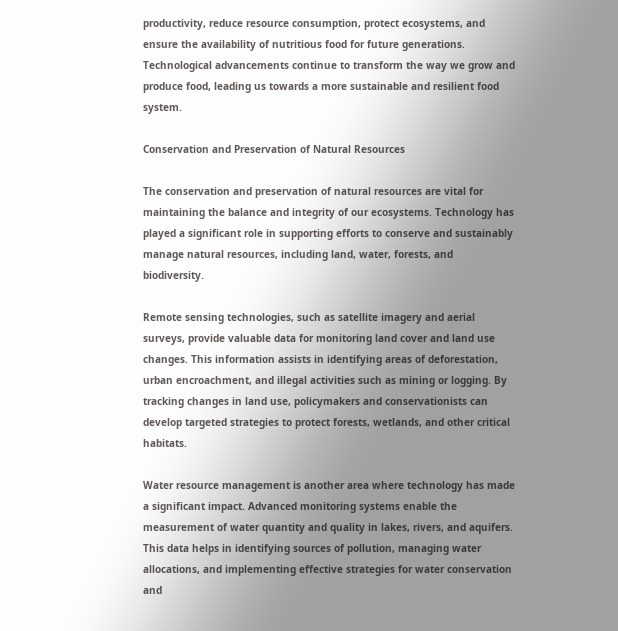productivity, reduce resource consumption, protect ecosystems, and ensure the availability of nutritious food for future generations. Technological advancements continue to transform the way we grow and produce food, leading us towards a more sustainable and resilient food system.

Conservation and Preservation of Natural Resources

The conservation and preservation of natural resources are vital for maintaining the balance and integrity of our ecosystems. Technology has played a significant role in supporting efforts to conserve and sustainably manage natural resources, including land, water, forests, and biodiversity.

Remote sensing technologies, such as satellite imagery and aerial surveys, provide valuable data for monitoring land cover and land use changes. This information assists in identifying areas of deforestation, urban encroachment, and illegal activities such as mining or logging. By tracking changes in land use, policymakers and conservationists can develop targeted strategies to protect forests, wetlands, and other critical habitats.

Water resource management is another area where technology has made a significant impact. Advanced monitoring systems enable the measurement of water quantity and quality in lakes, rivers, and aquifers. This data helps in identifying sources of pollution, managing water allocations, and implementing effective strategies for water conservation and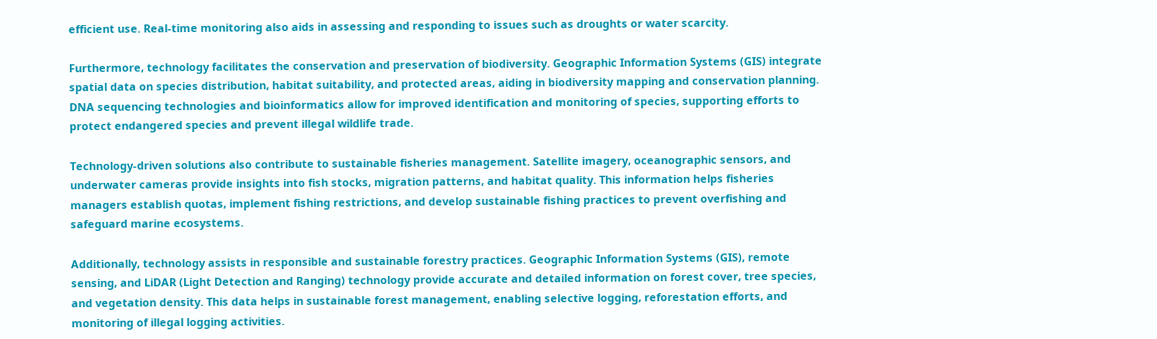efficient use. Real-time monitoring also aids in assessing and responding to issues such as droughts or water scarcity.

Furthermore, technology facilitates the conservation and preservation of biodiversity. Geographic Information Systems (GIS) integrate spatial data on species distribution, habitat suitability, and protected areas, aiding in biodiversity mapping and conservation planning. DNA sequencing technologies and bioinformatics allow for improved identification and monitoring of species, supporting efforts to protect endangered species and prevent illegal wildlife trade.

Technology-driven solutions also contribute to sustainable fisheries management. Satellite imagery, oceanographic sensors, and underwater cameras provide insights into fish stocks, migration patterns, and habitat quality. This information helps fisheries managers establish quotas, implement fishing restrictions, and develop sustainable fishing practices to prevent overfishing and safeguard marine ecosystems.

Additionally, technology assists in responsible and sustainable forestry practices. Geographic Information Systems (GIS), remote sensing, and LiDAR (Light Detection and Ranging) technology provide accurate and detailed information on forest cover, tree species, and vegetation density. This data helps in sustainable forest management, enabling selective logging, reforestation efforts, and monitoring of illegal logging activities.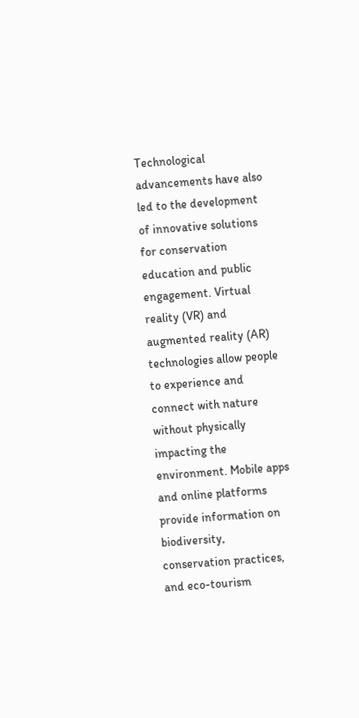Technological advancements have also led to the development of innovative solutions for conservation education and public engagement. Virtual reality (VR) and augmented reality (AR) technologies allow people to experience and connect with nature without physically impacting the environment. Mobile apps and online platforms provide information on biodiversity, conservation practices, and eco-tourism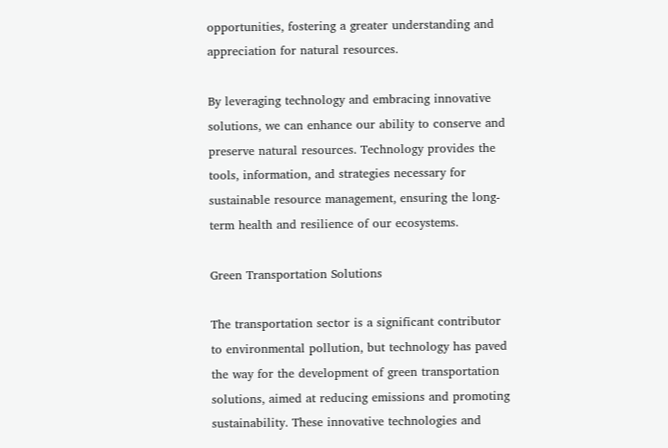opportunities, fostering a greater understanding and appreciation for natural resources.

By leveraging technology and embracing innovative solutions, we can enhance our ability to conserve and preserve natural resources. Technology provides the tools, information, and strategies necessary for sustainable resource management, ensuring the long-term health and resilience of our ecosystems.

Green Transportation Solutions

The transportation sector is a significant contributor to environmental pollution, but technology has paved the way for the development of green transportation solutions, aimed at reducing emissions and promoting sustainability. These innovative technologies and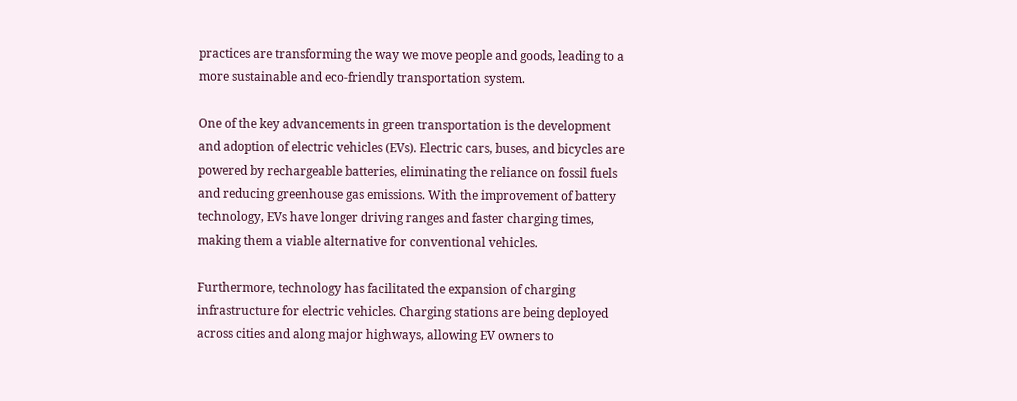practices are transforming the way we move people and goods, leading to a more sustainable and eco-friendly transportation system.

One of the key advancements in green transportation is the development and adoption of electric vehicles (EVs). Electric cars, buses, and bicycles are powered by rechargeable batteries, eliminating the reliance on fossil fuels and reducing greenhouse gas emissions. With the improvement of battery technology, EVs have longer driving ranges and faster charging times, making them a viable alternative for conventional vehicles.

Furthermore, technology has facilitated the expansion of charging infrastructure for electric vehicles. Charging stations are being deployed across cities and along major highways, allowing EV owners to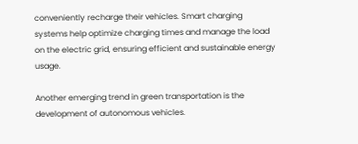conveniently recharge their vehicles. Smart charging systems help optimize charging times and manage the load on the electric grid, ensuring efficient and sustainable energy usage.

Another emerging trend in green transportation is the development of autonomous vehicles.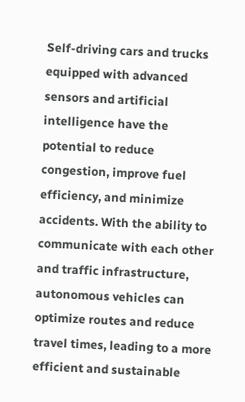Self-driving cars and trucks equipped with advanced sensors and artificial intelligence have the potential to reduce congestion, improve fuel efficiency, and minimize accidents. With the ability to communicate with each other and traffic infrastructure, autonomous vehicles can optimize routes and reduce travel times, leading to a more efficient and sustainable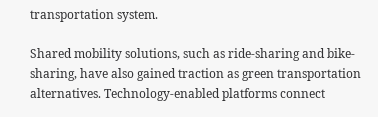transportation system.

Shared mobility solutions, such as ride-sharing and bike-sharing, have also gained traction as green transportation alternatives. Technology-enabled platforms connect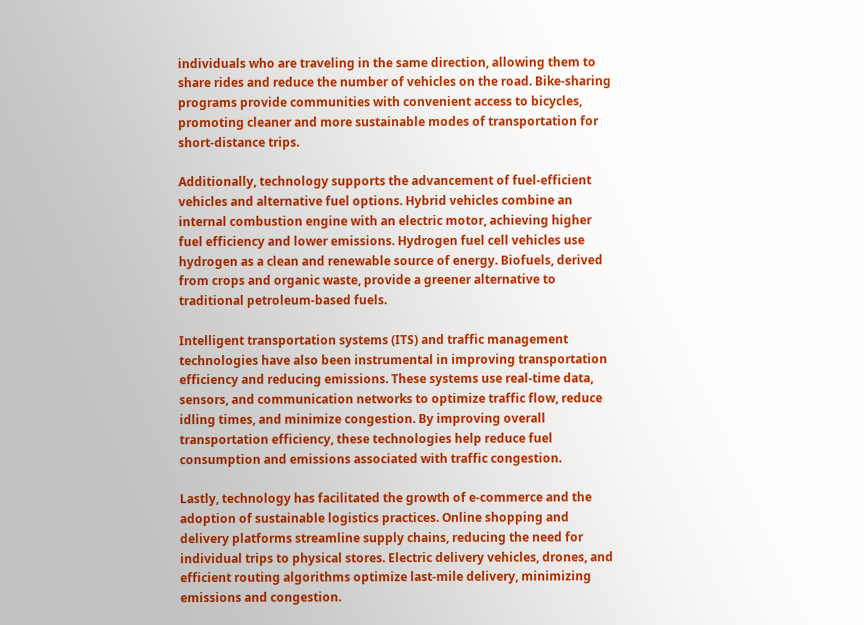individuals who are traveling in the same direction, allowing them to share rides and reduce the number of vehicles on the road. Bike-sharing programs provide communities with convenient access to bicycles, promoting cleaner and more sustainable modes of transportation for short-distance trips.

Additionally, technology supports the advancement of fuel-efficient vehicles and alternative fuel options. Hybrid vehicles combine an internal combustion engine with an electric motor, achieving higher fuel efficiency and lower emissions. Hydrogen fuel cell vehicles use hydrogen as a clean and renewable source of energy. Biofuels, derived from crops and organic waste, provide a greener alternative to traditional petroleum-based fuels.

Intelligent transportation systems (ITS) and traffic management technologies have also been instrumental in improving transportation efficiency and reducing emissions. These systems use real-time data, sensors, and communication networks to optimize traffic flow, reduce idling times, and minimize congestion. By improving overall transportation efficiency, these technologies help reduce fuel consumption and emissions associated with traffic congestion.

Lastly, technology has facilitated the growth of e-commerce and the adoption of sustainable logistics practices. Online shopping and delivery platforms streamline supply chains, reducing the need for individual trips to physical stores. Electric delivery vehicles, drones, and efficient routing algorithms optimize last-mile delivery, minimizing emissions and congestion.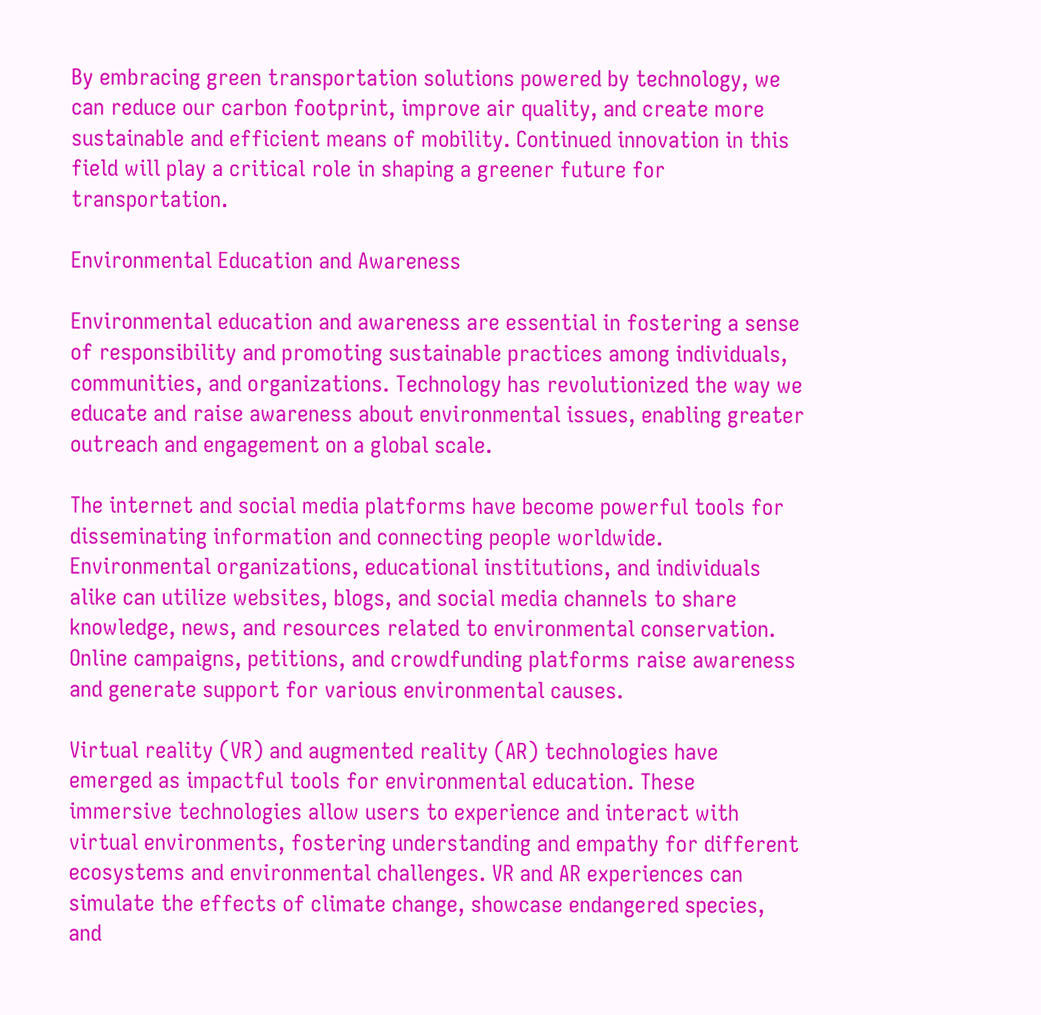By embracing green transportation solutions powered by technology, we can reduce our carbon footprint, improve air quality, and create more sustainable and efficient means of mobility. Continued innovation in this field will play a critical role in shaping a greener future for transportation.

Environmental Education and Awareness

Environmental education and awareness are essential in fostering a sense of responsibility and promoting sustainable practices among individuals, communities, and organizations. Technology has revolutionized the way we educate and raise awareness about environmental issues, enabling greater outreach and engagement on a global scale.

The internet and social media platforms have become powerful tools for disseminating information and connecting people worldwide. Environmental organizations, educational institutions, and individuals alike can utilize websites, blogs, and social media channels to share knowledge, news, and resources related to environmental conservation. Online campaigns, petitions, and crowdfunding platforms raise awareness and generate support for various environmental causes.

Virtual reality (VR) and augmented reality (AR) technologies have emerged as impactful tools for environmental education. These immersive technologies allow users to experience and interact with virtual environments, fostering understanding and empathy for different ecosystems and environmental challenges. VR and AR experiences can simulate the effects of climate change, showcase endangered species, and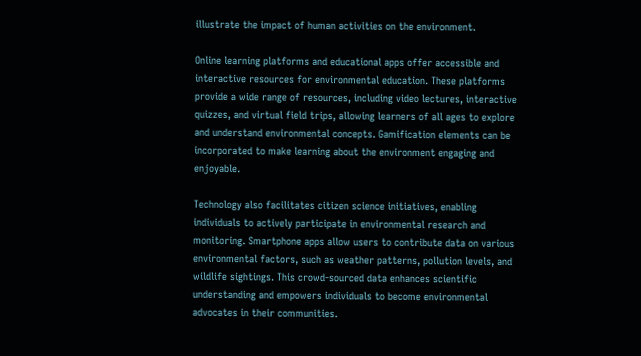illustrate the impact of human activities on the environment.

Online learning platforms and educational apps offer accessible and interactive resources for environmental education. These platforms provide a wide range of resources, including video lectures, interactive quizzes, and virtual field trips, allowing learners of all ages to explore and understand environmental concepts. Gamification elements can be incorporated to make learning about the environment engaging and enjoyable.

Technology also facilitates citizen science initiatives, enabling individuals to actively participate in environmental research and monitoring. Smartphone apps allow users to contribute data on various environmental factors, such as weather patterns, pollution levels, and wildlife sightings. This crowd-sourced data enhances scientific understanding and empowers individuals to become environmental advocates in their communities.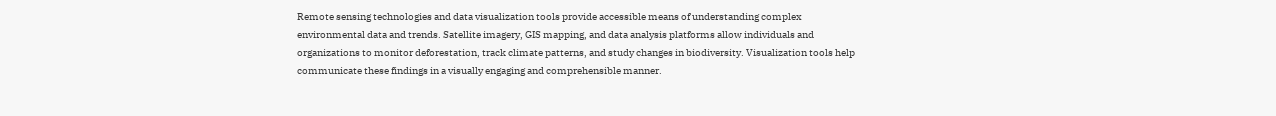Remote sensing technologies and data visualization tools provide accessible means of understanding complex environmental data and trends. Satellite imagery, GIS mapping, and data analysis platforms allow individuals and organizations to monitor deforestation, track climate patterns, and study changes in biodiversity. Visualization tools help communicate these findings in a visually engaging and comprehensible manner.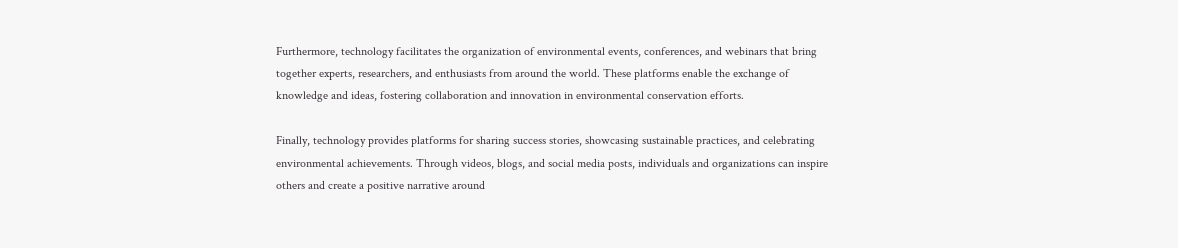Furthermore, technology facilitates the organization of environmental events, conferences, and webinars that bring together experts, researchers, and enthusiasts from around the world. These platforms enable the exchange of knowledge and ideas, fostering collaboration and innovation in environmental conservation efforts.

Finally, technology provides platforms for sharing success stories, showcasing sustainable practices, and celebrating environmental achievements. Through videos, blogs, and social media posts, individuals and organizations can inspire others and create a positive narrative around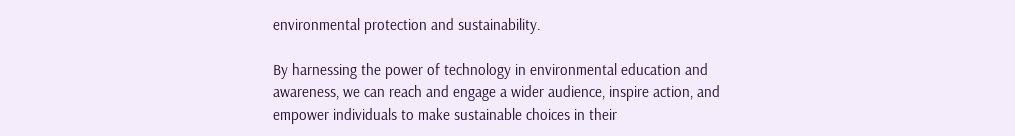environmental protection and sustainability.

By harnessing the power of technology in environmental education and awareness, we can reach and engage a wider audience, inspire action, and empower individuals to make sustainable choices in their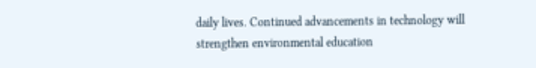daily lives. Continued advancements in technology will strengthen environmental education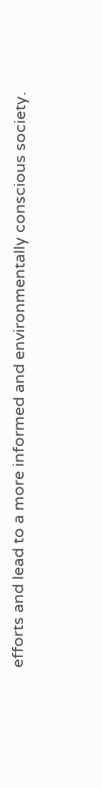efforts and lead to a more informed and environmentally conscious society.